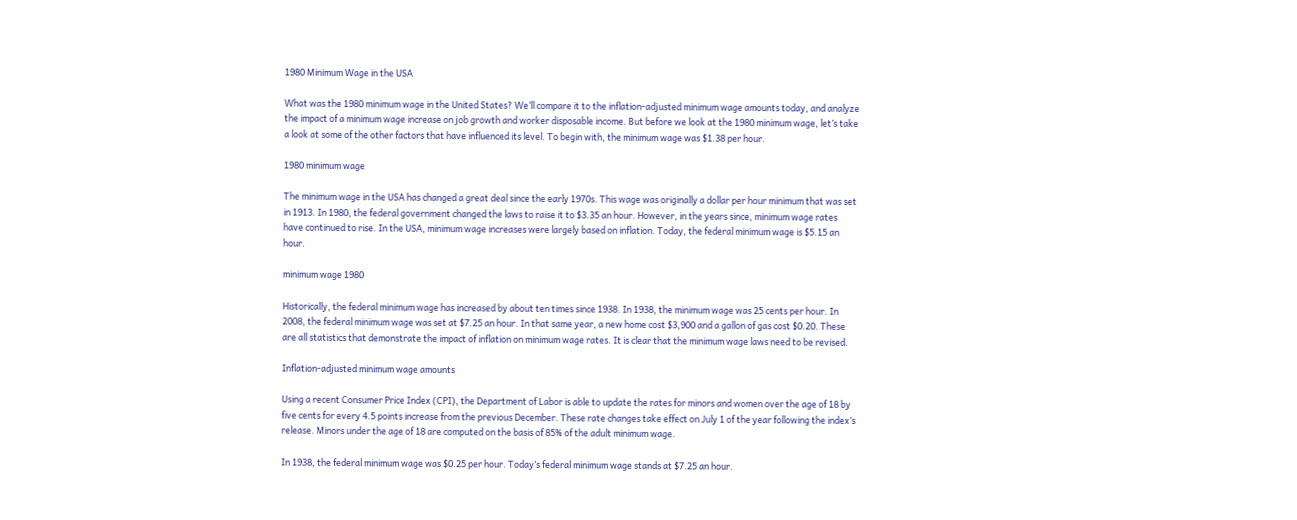1980 Minimum Wage in the USA

What was the 1980 minimum wage in the United States? We’ll compare it to the inflation-adjusted minimum wage amounts today, and analyze the impact of a minimum wage increase on job growth and worker disposable income. But before we look at the 1980 minimum wage, let’s take a look at some of the other factors that have influenced its level. To begin with, the minimum wage was $1.38 per hour.

1980 minimum wage

The minimum wage in the USA has changed a great deal since the early 1970s. This wage was originally a dollar per hour minimum that was set in 1913. In 1980, the federal government changed the laws to raise it to $3.35 an hour. However, in the years since, minimum wage rates have continued to rise. In the USA, minimum wage increases were largely based on inflation. Today, the federal minimum wage is $5.15 an hour.

minimum wage 1980

Historically, the federal minimum wage has increased by about ten times since 1938. In 1938, the minimum wage was 25 cents per hour. In 2008, the federal minimum wage was set at $7.25 an hour. In that same year, a new home cost $3,900 and a gallon of gas cost $0.20. These are all statistics that demonstrate the impact of inflation on minimum wage rates. It is clear that the minimum wage laws need to be revised.

Inflation-adjusted minimum wage amounts

Using a recent Consumer Price Index (CPI), the Department of Labor is able to update the rates for minors and women over the age of 18 by five cents for every 4.5 points increase from the previous December. These rate changes take effect on July 1 of the year following the index’s release. Minors under the age of 18 are computed on the basis of 85% of the adult minimum wage.

In 1938, the federal minimum wage was $0.25 per hour. Today’s federal minimum wage stands at $7.25 an hour.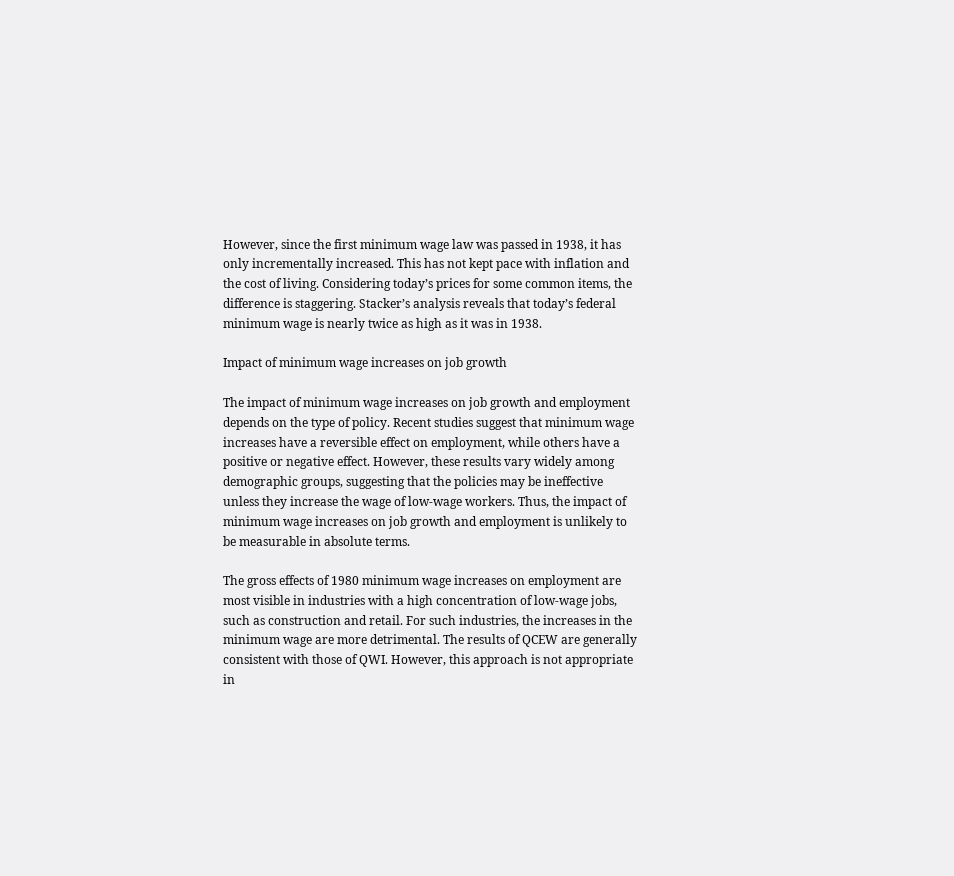However, since the first minimum wage law was passed in 1938, it has only incrementally increased. This has not kept pace with inflation and the cost of living. Considering today’s prices for some common items, the difference is staggering. Stacker’s analysis reveals that today’s federal minimum wage is nearly twice as high as it was in 1938.

Impact of minimum wage increases on job growth

The impact of minimum wage increases on job growth and employment depends on the type of policy. Recent studies suggest that minimum wage increases have a reversible effect on employment, while others have a positive or negative effect. However, these results vary widely among demographic groups, suggesting that the policies may be ineffective unless they increase the wage of low-wage workers. Thus, the impact of minimum wage increases on job growth and employment is unlikely to be measurable in absolute terms.

The gross effects of 1980 minimum wage increases on employment are most visible in industries with a high concentration of low-wage jobs, such as construction and retail. For such industries, the increases in the minimum wage are more detrimental. The results of QCEW are generally consistent with those of QWI. However, this approach is not appropriate in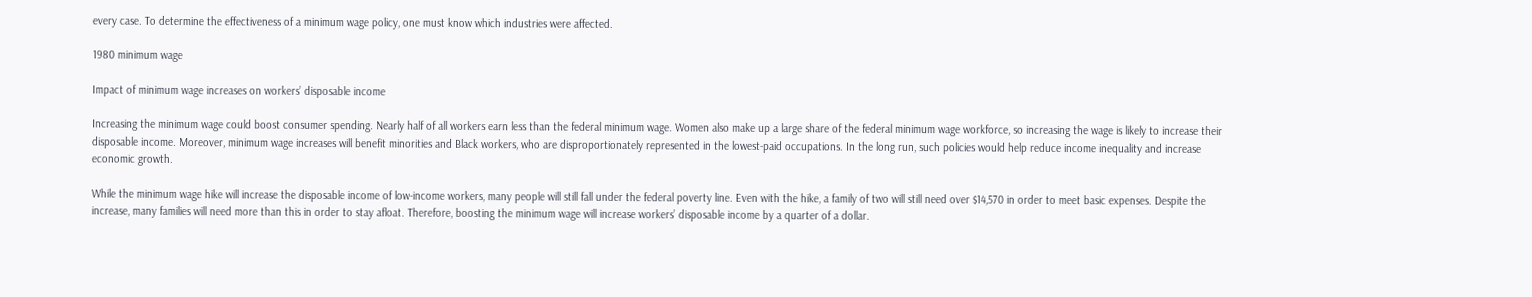every case. To determine the effectiveness of a minimum wage policy, one must know which industries were affected.

1980 minimum wage

Impact of minimum wage increases on workers’ disposable income

Increasing the minimum wage could boost consumer spending. Nearly half of all workers earn less than the federal minimum wage. Women also make up a large share of the federal minimum wage workforce, so increasing the wage is likely to increase their disposable income. Moreover, minimum wage increases will benefit minorities and Black workers, who are disproportionately represented in the lowest-paid occupations. In the long run, such policies would help reduce income inequality and increase economic growth.

While the minimum wage hike will increase the disposable income of low-income workers, many people will still fall under the federal poverty line. Even with the hike, a family of two will still need over $14,570 in order to meet basic expenses. Despite the increase, many families will need more than this in order to stay afloat. Therefore, boosting the minimum wage will increase workers’ disposable income by a quarter of a dollar.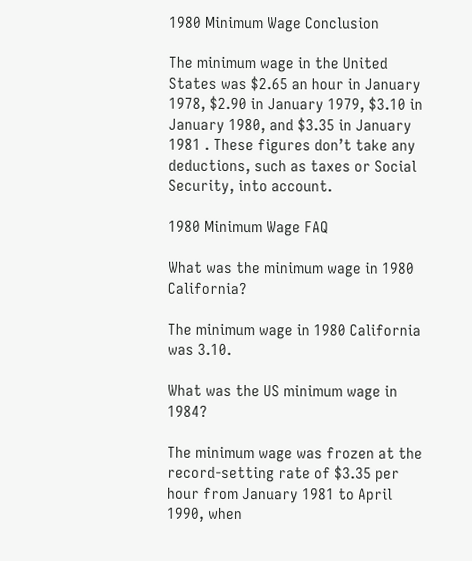1980 Minimum Wage Conclusion

The minimum wage in the United States was $2.65 an hour in January 1978, $2.90 in January 1979, $3.10 in January 1980, and $3.35 in January 1981 . These figures don’t take any deductions, such as taxes or Social Security, into account.

1980 Minimum Wage FAQ

What was the minimum wage in 1980 California?

The minimum wage in 1980 California was 3.10.

What was the US minimum wage in 1984?

The minimum wage was frozen at the record-setting rate of $3.35 per hour from January 1981 to April 1990, when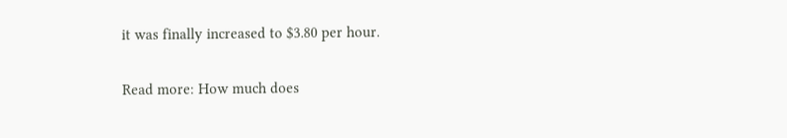it was finally increased to $3.80 per hour.

Read more: How much does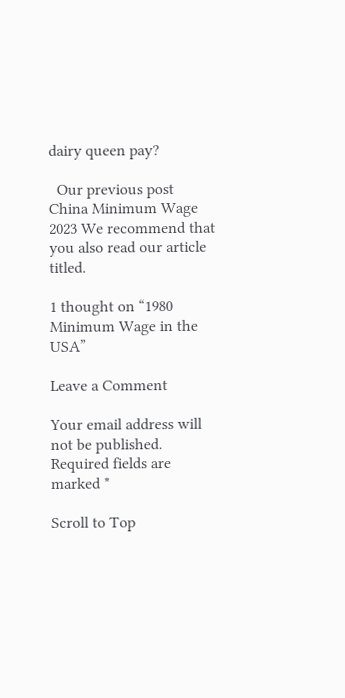dairy queen pay?

  Our previous post   China Minimum Wage 2023 We recommend that you also read our article titled.

1 thought on “1980 Minimum Wage in the USA”

Leave a Comment

Your email address will not be published. Required fields are marked *

Scroll to Top